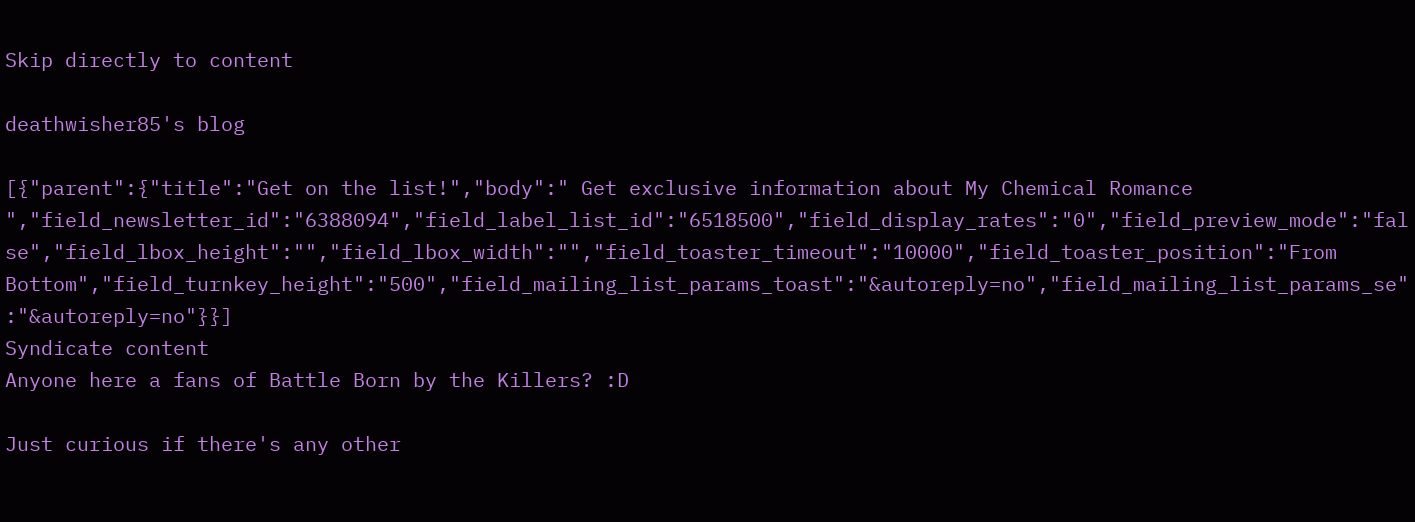Skip directly to content

deathwisher85's blog

[{"parent":{"title":"Get on the list!","body":" Get exclusive information about My Chemical Romance ","field_newsletter_id":"6388094","field_label_list_id":"6518500","field_display_rates":"0","field_preview_mode":"false","field_lbox_height":"","field_lbox_width":"","field_toaster_timeout":"10000","field_toaster_position":"From Bottom","field_turnkey_height":"500","field_mailing_list_params_toast":"&autoreply=no","field_mailing_list_params_se":"&autoreply=no"}}]
Syndicate content
Anyone here a fans of Battle Born by the Killers? :D

Just curious if there's any other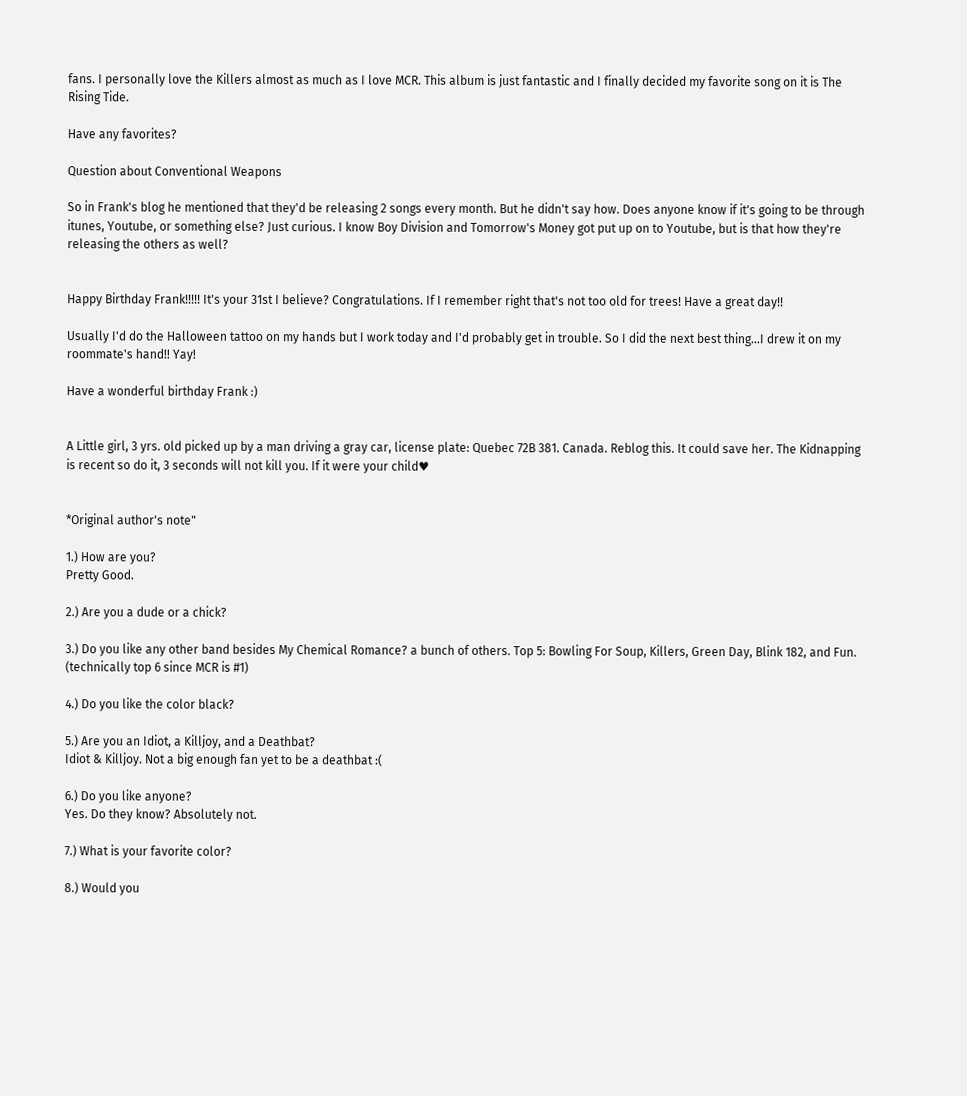fans. I personally love the Killers almost as much as I love MCR. This album is just fantastic and I finally decided my favorite song on it is The Rising Tide.

Have any favorites?

Question about Conventional Weapons

So in Frank's blog he mentioned that they'd be releasing 2 songs every month. But he didn't say how. Does anyone know if it's going to be through itunes, Youtube, or something else? Just curious. I know Boy Division and Tomorrow's Money got put up on to Youtube, but is that how they're releasing the others as well?


Happy Birthday Frank!!!!! It's your 31st I believe? Congratulations. If I remember right that's not too old for trees! Have a great day!!

Usually I'd do the Halloween tattoo on my hands but I work today and I'd probably get in trouble. So I did the next best thing...I drew it on my roommate's hand!! Yay!

Have a wonderful birthday Frank :)


A Little girl, 3 yrs. old picked up by a man driving a gray car, license plate: Quebec 72B 381. Canada. Reblog this. It could save her. The Kidnapping is recent so do it, 3 seconds will not kill you. If it were your child♥


*Original author's note"

1.) How are you?
Pretty Good.

2.) Are you a dude or a chick?

3.) Do you like any other band besides My Chemical Romance? a bunch of others. Top 5: Bowling For Soup, Killers, Green Day, Blink 182, and Fun. (technically top 6 since MCR is #1)

4.) Do you like the color black?

5.) Are you an Idiot, a Killjoy, and a Deathbat?
Idiot & Killjoy. Not a big enough fan yet to be a deathbat :(

6.) Do you like anyone?
Yes. Do they know? Absolutely not.

7.) What is your favorite color?

8.) Would you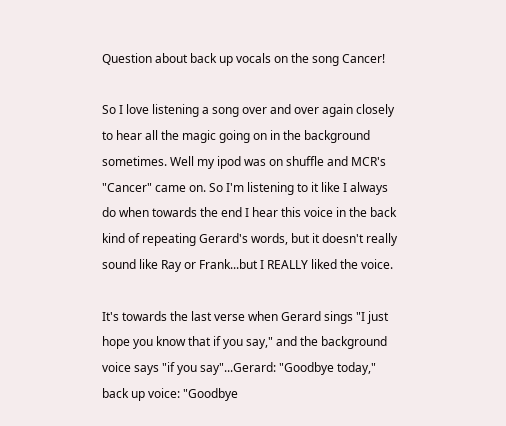Question about back up vocals on the song Cancer!

So I love listening a song over and over again closely to hear all the magic going on in the background sometimes. Well my ipod was on shuffle and MCR's "Cancer" came on. So I'm listening to it like I always do when towards the end I hear this voice in the back kind of repeating Gerard's words, but it doesn't really sound like Ray or Frank...but I REALLY liked the voice.

It's towards the last verse when Gerard sings "I just hope you know that if you say," and the background voice says "if you say"...Gerard: "Goodbye today," back up voice: "Goodbye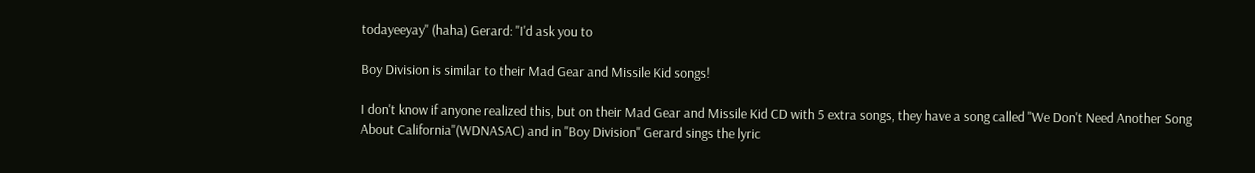todayeeyay" (haha) Gerard: "I'd ask you to

Boy Division is similar to their Mad Gear and Missile Kid songs!

I don't know if anyone realized this, but on their Mad Gear and Missile Kid CD with 5 extra songs, they have a song called "We Don't Need Another Song About California"(WDNASAC) and in "Boy Division" Gerard sings the lyric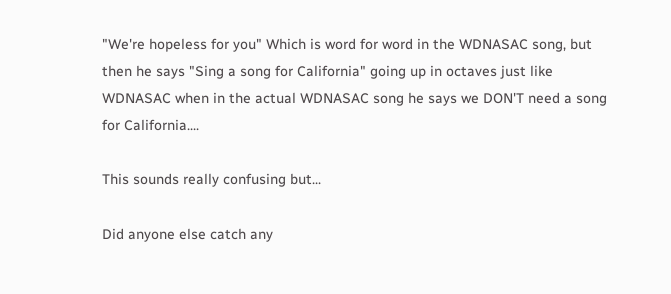"We're hopeless for you" Which is word for word in the WDNASAC song, but then he says "Sing a song for California" going up in octaves just like WDNASAC when in the actual WDNASAC song he says we DON'T need a song for California....

This sounds really confusing but...

Did anyone else catch any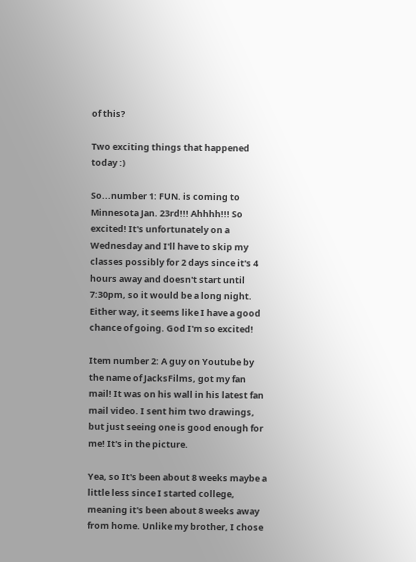of this?

Two exciting things that happened today :)

So...number 1: FUN. is coming to Minnesota Jan. 23rd!!! Ahhhh!!! So excited! It's unfortunately on a Wednesday and I'll have to skip my classes possibly for 2 days since it's 4 hours away and doesn't start until 7:30pm, so it would be a long night. Either way, it seems like I have a good chance of going. God I'm so excited!

Item number 2: A guy on Youtube by the name of JacksFilms, got my fan mail! It was on his wall in his latest fan mail video. I sent him two drawings, but just seeing one is good enough for me! It's in the picture.

Yea, so It's been about 8 weeks maybe a little less since I started college, meaning it's been about 8 weeks away from home. Unlike my brother, I chose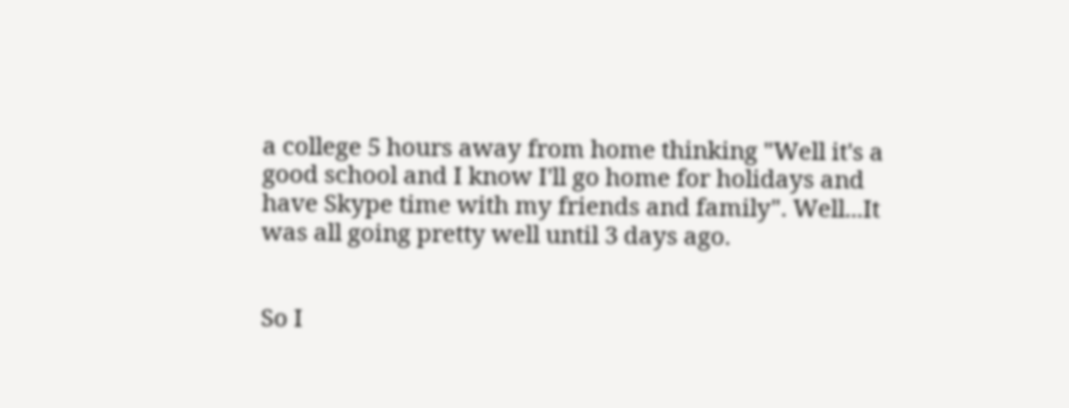a college 5 hours away from home thinking "Well it's a good school and I know I'll go home for holidays and have Skype time with my friends and family". Well...It was all going pretty well until 3 days ago.


So I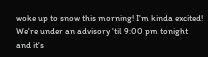woke up to snow this morning! I'm kinda excited! We're under an advisory 'til 9:00 pm tonight and it's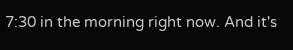7:30 in the morning right now. And it's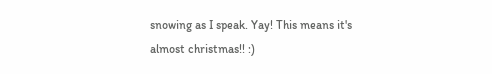snowing as I speak. Yay! This means it's almost christmas!! :)